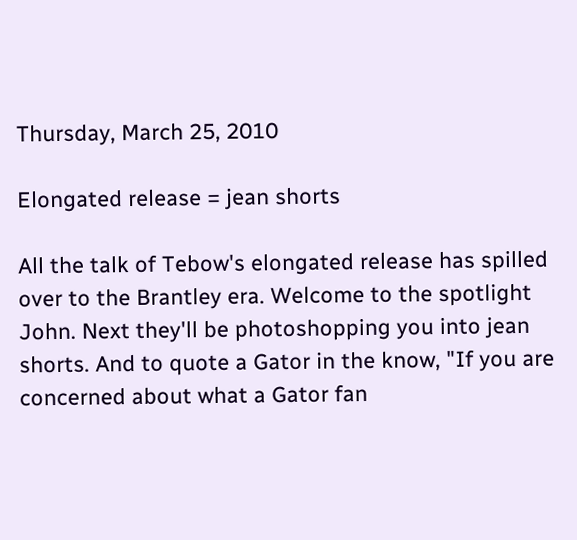Thursday, March 25, 2010

Elongated release = jean shorts

All the talk of Tebow's elongated release has spilled over to the Brantley era. Welcome to the spotlight John. Next they'll be photoshopping you into jean shorts. And to quote a Gator in the know, "If you are concerned about what a Gator fan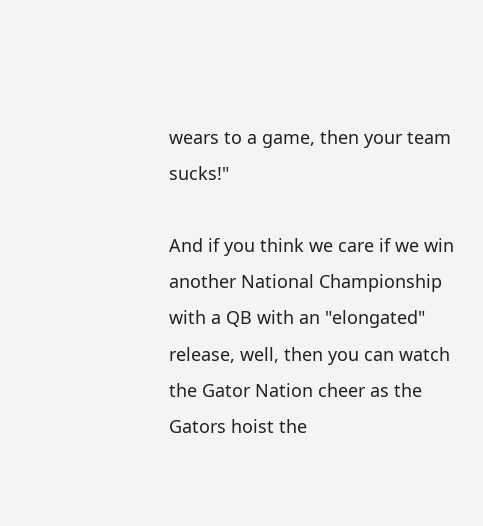wears to a game, then your team sucks!"

And if you think we care if we win another National Championship with a QB with an "elongated" release, well, then you can watch the Gator Nation cheer as the Gators hoist the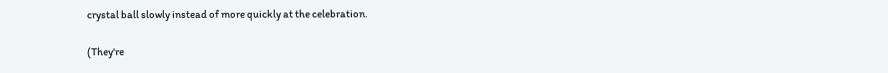crystal ball slowly instead of more quickly at the celebration.

(They're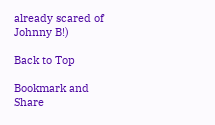already scared of Johnny B!)

Back to Top

Bookmark and Share